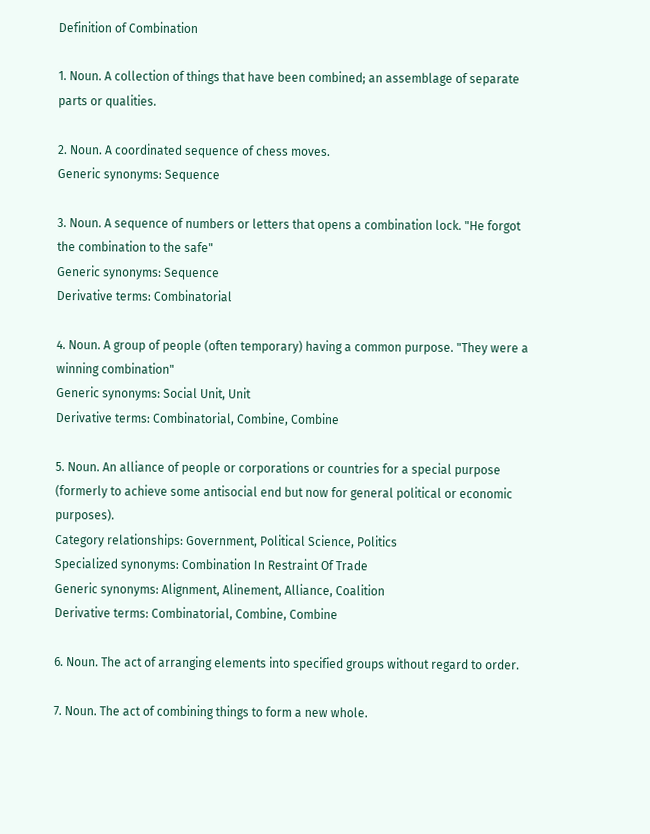Definition of Combination

1. Noun. A collection of things that have been combined; an assemblage of separate parts or qualities.

2. Noun. A coordinated sequence of chess moves.
Generic synonyms: Sequence

3. Noun. A sequence of numbers or letters that opens a combination lock. "He forgot the combination to the safe"
Generic synonyms: Sequence
Derivative terms: Combinatorial

4. Noun. A group of people (often temporary) having a common purpose. "They were a winning combination"
Generic synonyms: Social Unit, Unit
Derivative terms: Combinatorial, Combine, Combine

5. Noun. An alliance of people or corporations or countries for a special purpose (formerly to achieve some antisocial end but now for general political or economic purposes).
Category relationships: Government, Political Science, Politics
Specialized synonyms: Combination In Restraint Of Trade
Generic synonyms: Alignment, Alinement, Alliance, Coalition
Derivative terms: Combinatorial, Combine, Combine

6. Noun. The act of arranging elements into specified groups without regard to order.

7. Noun. The act of combining things to form a new whole.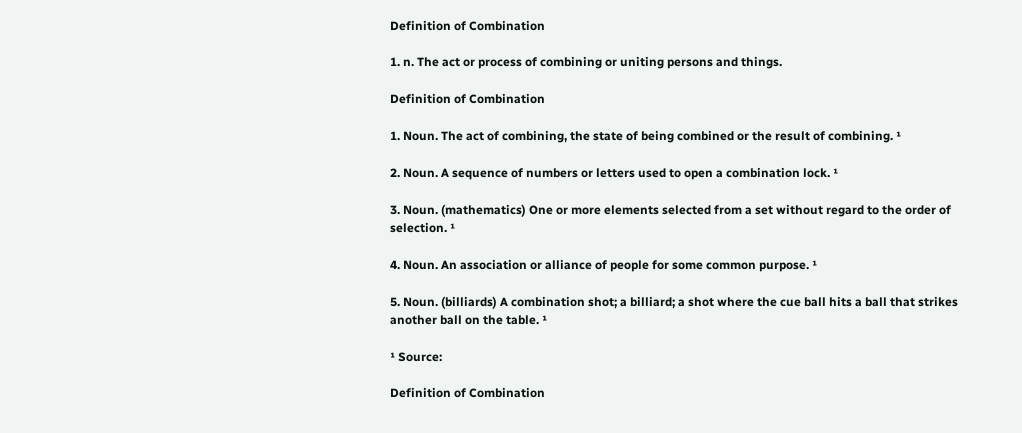Definition of Combination

1. n. The act or process of combining or uniting persons and things.

Definition of Combination

1. Noun. The act of combining, the state of being combined or the result of combining. ¹

2. Noun. A sequence of numbers or letters used to open a combination lock. ¹

3. Noun. (mathematics) One or more elements selected from a set without regard to the order of selection. ¹

4. Noun. An association or alliance of people for some common purpose. ¹

5. Noun. (billiards) A combination shot; a billiard; a shot where the cue ball hits a ball that strikes another ball on the table. ¹

¹ Source:

Definition of Combination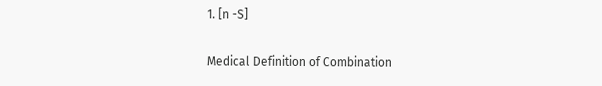1. [n -S]

Medical Definition of Combination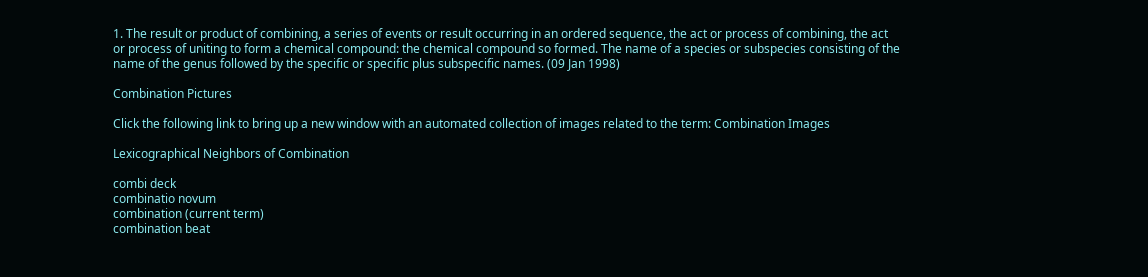1. The result or product of combining, a series of events or result occurring in an ordered sequence, the act or process of combining, the act or process of uniting to form a chemical compound: the chemical compound so formed. The name of a species or subspecies consisting of the name of the genus followed by the specific or specific plus subspecific names. (09 Jan 1998)

Combination Pictures

Click the following link to bring up a new window with an automated collection of images related to the term: Combination Images

Lexicographical Neighbors of Combination

combi deck
combinatio novum
combination (current term)
combination beat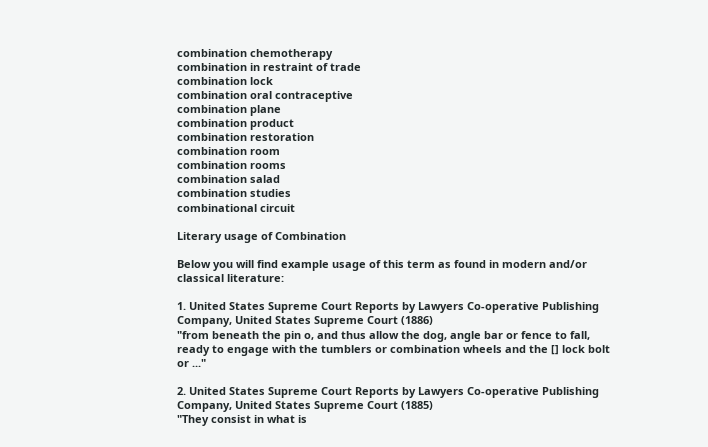combination chemotherapy
combination in restraint of trade
combination lock
combination oral contraceptive
combination plane
combination product
combination restoration
combination room
combination rooms
combination salad
combination studies
combinational circuit

Literary usage of Combination

Below you will find example usage of this term as found in modern and/or classical literature:

1. United States Supreme Court Reports by Lawyers Co-operative Publishing Company, United States Supreme Court (1886)
"from beneath the pin o, and thus allow the dog, angle bar or fence to fall, ready to engage with the tumblers or combination wheels and the [] lock bolt or ..."

2. United States Supreme Court Reports by Lawyers Co-operative Publishing Company, United States Supreme Court (1885)
"They consist in what is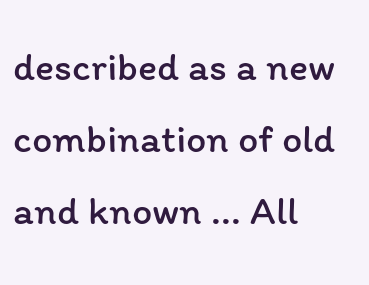described as a new combination of old and known ... All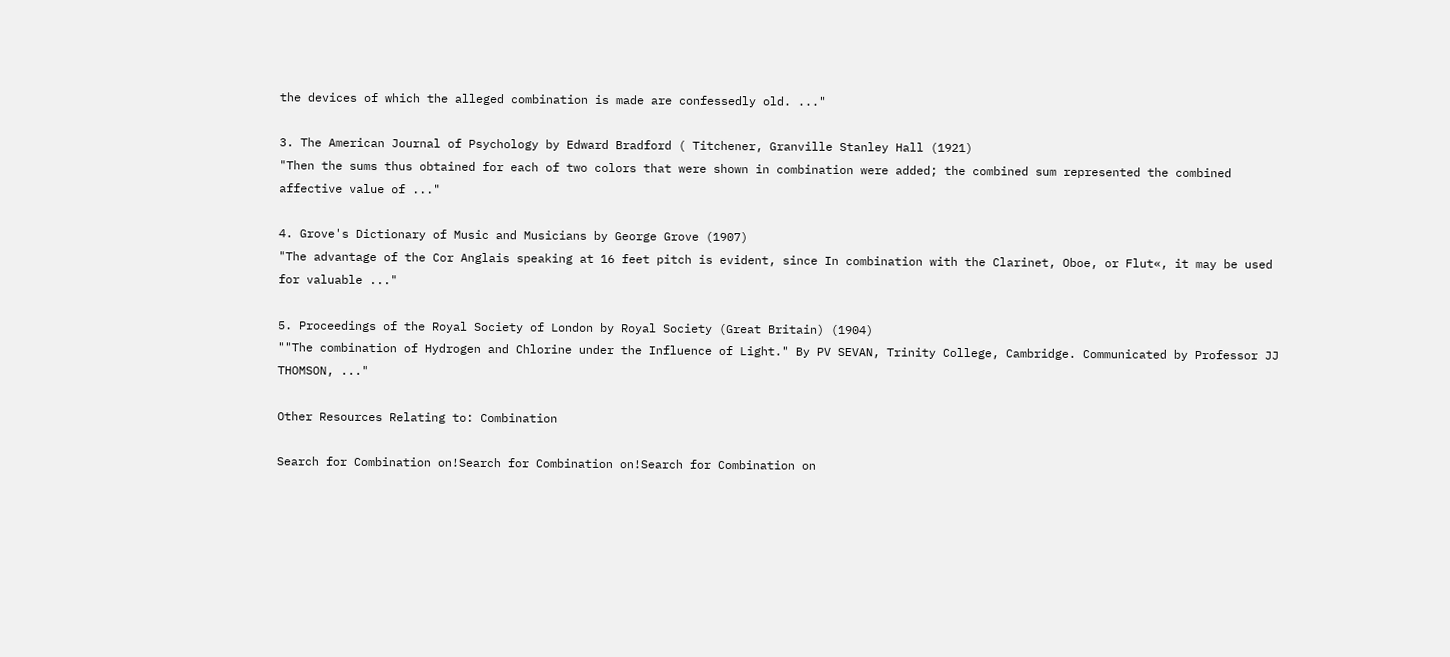the devices of which the alleged combination is made are confessedly old. ..."

3. The American Journal of Psychology by Edward Bradford ( Titchener, Granville Stanley Hall (1921)
"Then the sums thus obtained for each of two colors that were shown in combination were added; the combined sum represented the combined affective value of ..."

4. Grove's Dictionary of Music and Musicians by George Grove (1907)
"The advantage of the Cor Anglais speaking at 16 feet pitch is evident, since In combination with the Clarinet, Oboe, or Flut«, it may be used for valuable ..."

5. Proceedings of the Royal Society of London by Royal Society (Great Britain) (1904)
""The combination of Hydrogen and Chlorine under the Influence of Light." By PV SEVAN, Trinity College, Cambridge. Communicated by Professor JJ THOMSON, ..."

Other Resources Relating to: Combination

Search for Combination on!Search for Combination on!Search for Combination on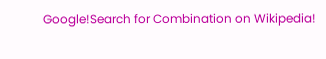Google!Search for Combination on Wikipedia!